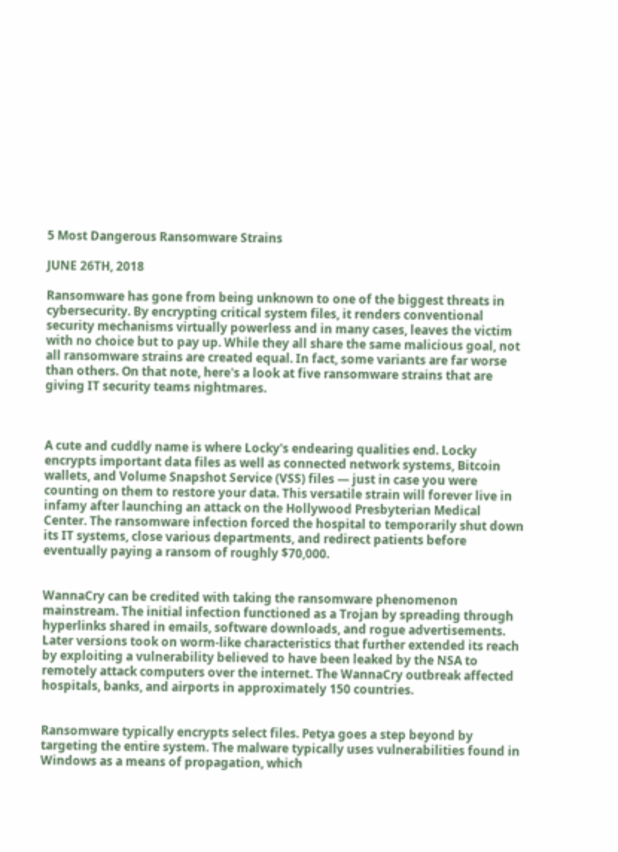5 Most Dangerous Ransomware Strains

JUNE 26TH, 2018

Ransomware has gone from being unknown to one of the biggest threats in cybersecurity. By encrypting critical system files, it renders conventional security mechanisms virtually powerless and in many cases, leaves the victim with no choice but to pay up. While they all share the same malicious goal, not all ransomware strains are created equal. In fact, some variants are far worse than others. On that note, here's a look at five ransomware strains that are giving IT security teams nightmares.



A cute and cuddly name is where Locky's endearing qualities end. Locky encrypts important data files as well as connected network systems, Bitcoin wallets, and Volume Snapshot Service (VSS) files — just in case you were counting on them to restore your data. This versatile strain will forever live in infamy after launching an attack on the Hollywood Presbyterian Medical Center. The ransomware infection forced the hospital to temporarily shut down its IT systems, close various departments, and redirect patients before eventually paying a ransom of roughly $70,000.


WannaCry can be credited with taking the ransomware phenomenon mainstream. The initial infection functioned as a Trojan by spreading through hyperlinks shared in emails, software downloads, and rogue advertisements. Later versions took on worm-like characteristics that further extended its reach by exploiting a vulnerability believed to have been leaked by the NSA to remotely attack computers over the internet. The WannaCry outbreak affected hospitals, banks, and airports in approximately 150 countries.


Ransomware typically encrypts select files. Petya goes a step beyond by targeting the entire system. The malware typically uses vulnerabilities found in Windows as a means of propagation, which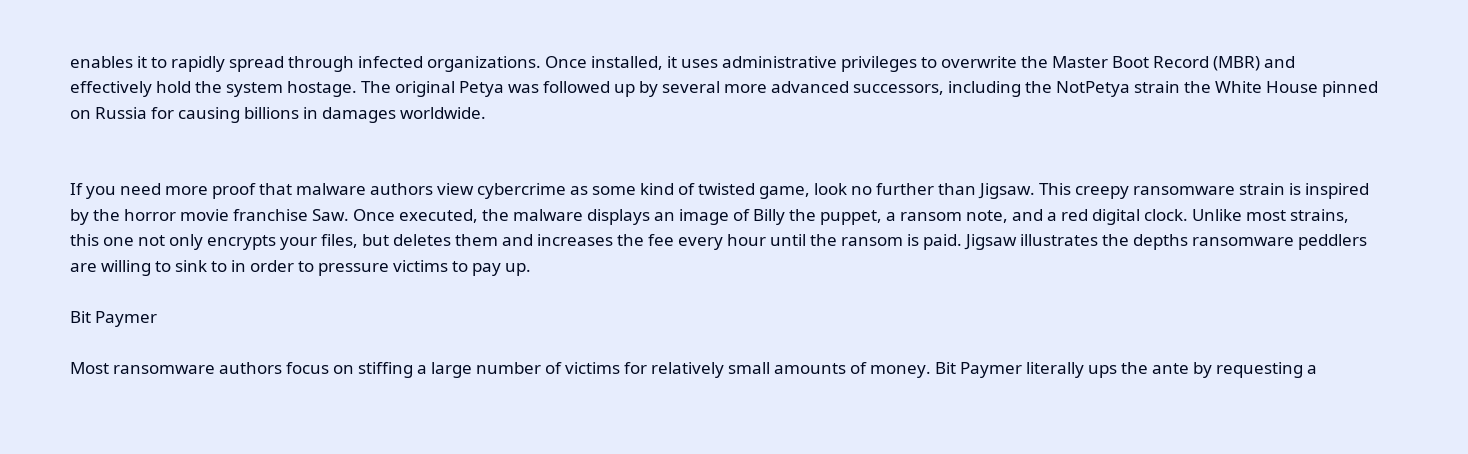enables it to rapidly spread through infected organizations. Once installed, it uses administrative privileges to overwrite the Master Boot Record (MBR) and effectively hold the system hostage. The original Petya was followed up by several more advanced successors, including the NotPetya strain the White House pinned on Russia for causing billions in damages worldwide.


If you need more proof that malware authors view cybercrime as some kind of twisted game, look no further than Jigsaw. This creepy ransomware strain is inspired by the horror movie franchise Saw. Once executed, the malware displays an image of Billy the puppet, a ransom note, and a red digital clock. Unlike most strains, this one not only encrypts your files, but deletes them and increases the fee every hour until the ransom is paid. Jigsaw illustrates the depths ransomware peddlers are willing to sink to in order to pressure victims to pay up.

Bit Paymer

Most ransomware authors focus on stiffing a large number of victims for relatively small amounts of money. Bit Paymer literally ups the ante by requesting a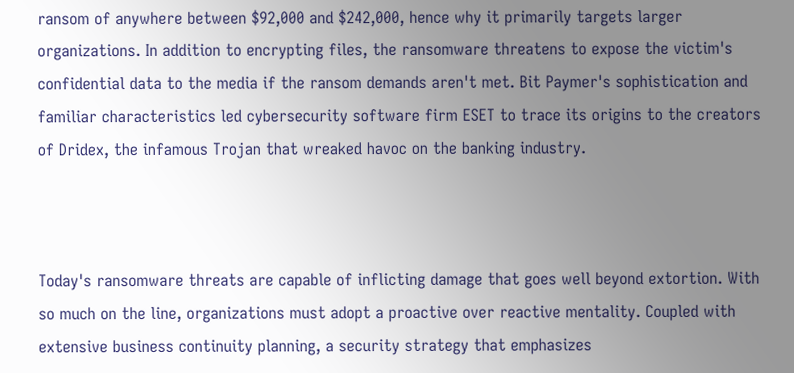ransom of anywhere between $92,000 and $242,000, hence why it primarily targets larger organizations. In addition to encrypting files, the ransomware threatens to expose the victim's confidential data to the media if the ransom demands aren't met. Bit Paymer's sophistication and familiar characteristics led cybersecurity software firm ESET to trace its origins to the creators of Dridex, the infamous Trojan that wreaked havoc on the banking industry.



Today's ransomware threats are capable of inflicting damage that goes well beyond extortion. With so much on the line, organizations must adopt a proactive over reactive mentality. Coupled with extensive business continuity planning, a security strategy that emphasizes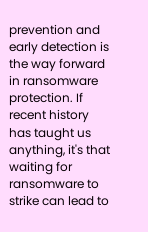prevention and early detection is the way forward in ransomware protection. If recent history has taught us anything, it's that waiting for ransomware to strike can lead to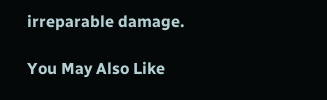irreparable damage.

You May Also Like